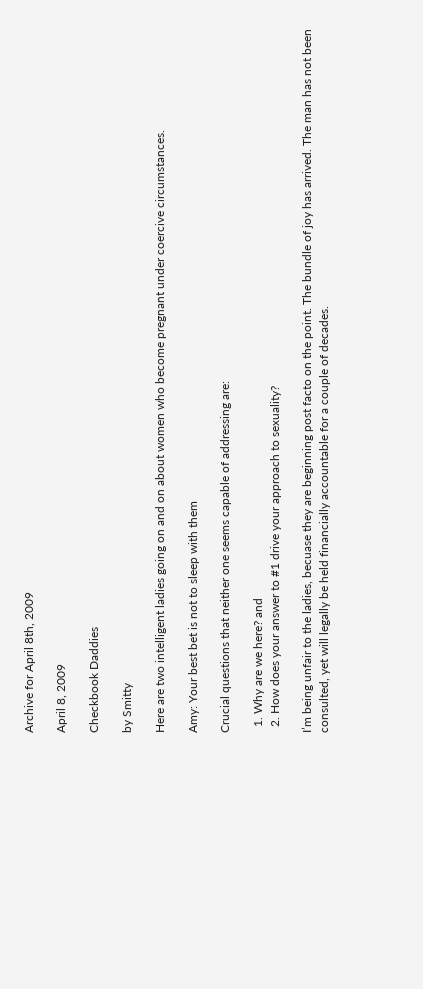Archive for April 8th, 2009

April 8, 2009

Checkbook Daddies

by Smitty

Here are two intelligent ladies going on and on about women who become pregnant under coercive circumstances.

Amy: Your best bet is not to sleep with them

Crucial questions that neither one seems capable of addressing are:

  1. Why are we here? and
  2. How does your answer to #1 drive your approach to sexuality?

I’m being unfair to the ladies, becuase they are beginning post facto on the point. The bundle of joy has arrived. The man has not been consulted, yet will legally be held financially accountable for a couple of decades.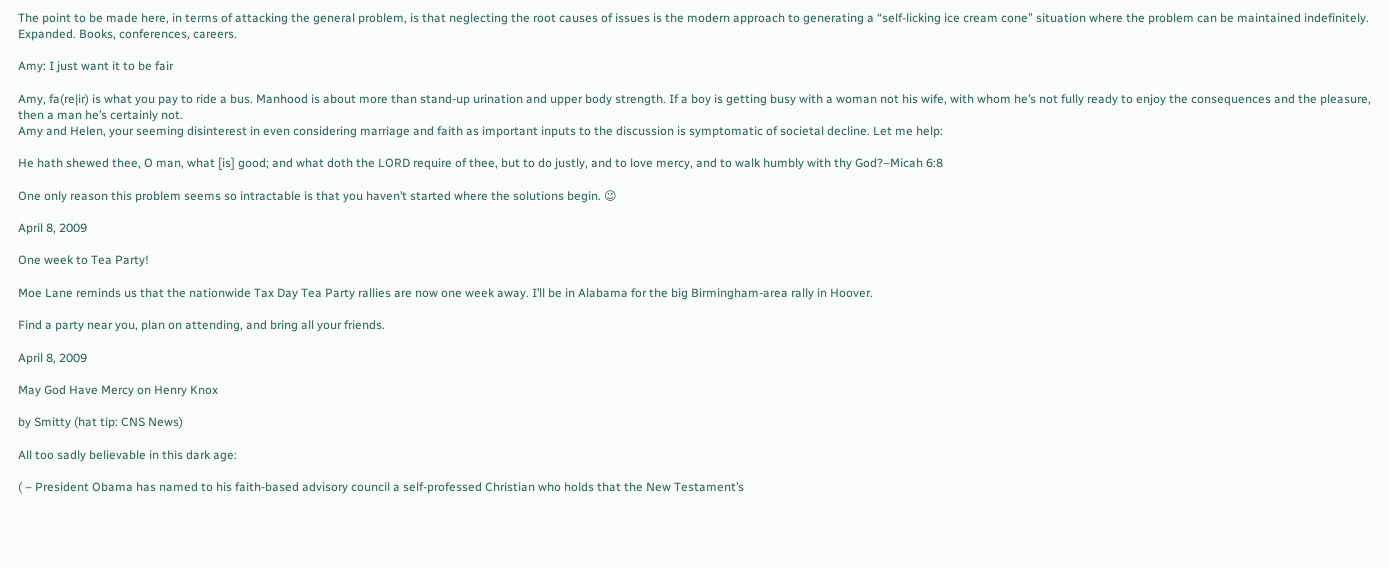The point to be made here, in terms of attacking the general problem, is that neglecting the root causes of issues is the modern approach to generating a “self-licking ice cream cone” situation where the problem can be maintained indefinitely. Expanded. Books, conferences, careers.

Amy: I just want it to be fair

Amy, fa(re|ir) is what you pay to ride a bus. Manhood is about more than stand-up urination and upper body strength. If a boy is getting busy with a woman not his wife, with whom he’s not fully ready to enjoy the consequences and the pleasure, then a man he’s certainly not.
Amy and Helen, your seeming disinterest in even considering marriage and faith as important inputs to the discussion is symptomatic of societal decline. Let me help:

He hath shewed thee, O man, what [is] good; and what doth the LORD require of thee, but to do justly, and to love mercy, and to walk humbly with thy God?–Micah 6:8

One only reason this problem seems so intractable is that you haven’t started where the solutions begin. 😉

April 8, 2009

One week to Tea Party!

Moe Lane reminds us that the nationwide Tax Day Tea Party rallies are now one week away. I’ll be in Alabama for the big Birmingham-area rally in Hoover.

Find a party near you, plan on attending, and bring all your friends.

April 8, 2009

May God Have Mercy on Henry Knox

by Smitty (hat tip: CNS News)

All too sadly believable in this dark age:

( – President Obama has named to his faith-based advisory council a self-professed Christian who holds that the New Testament’s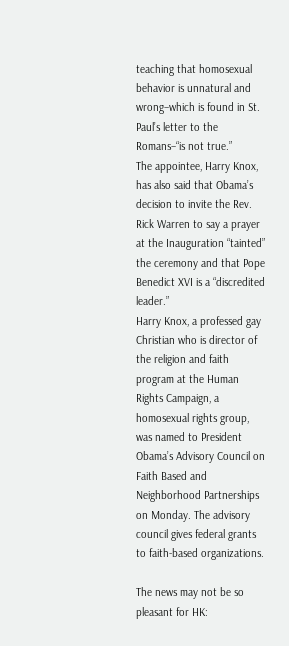teaching that homosexual behavior is unnatural and wrong–which is found in St. Paul’s letter to the Romans–“is not true.”
The appointee, Harry Knox, has also said that Obama’s decision to invite the Rev. Rick Warren to say a prayer at the Inauguration “tainted” the ceremony and that Pope Benedict XVI is a “discredited leader.”
Harry Knox, a professed gay Christian who is director of the religion and faith program at the Human Rights Campaign, a homosexual rights group, was named to President Obama’s Advisory Council on Faith Based and Neighborhood Partnerships on Monday. The advisory council gives federal grants to faith-based organizations.

The news may not be so pleasant for HK: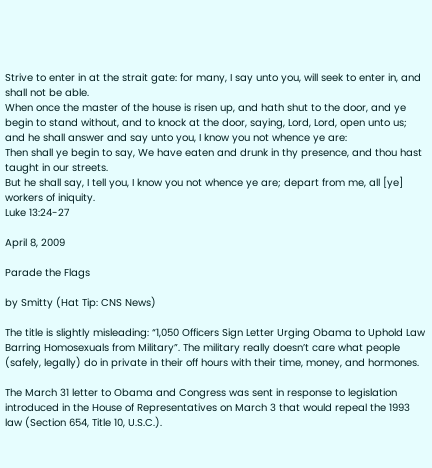Strive to enter in at the strait gate: for many, I say unto you, will seek to enter in, and shall not be able.
When once the master of the house is risen up, and hath shut to the door, and ye begin to stand without, and to knock at the door, saying, Lord, Lord, open unto us; and he shall answer and say unto you, I know you not whence ye are:
Then shall ye begin to say, We have eaten and drunk in thy presence, and thou hast taught in our streets.
But he shall say, I tell you, I know you not whence ye are; depart from me, all [ye] workers of iniquity.
Luke 13:24-27

April 8, 2009

Parade the Flags

by Smitty (Hat Tip: CNS News)

The title is slightly misleading: “1,050 Officers Sign Letter Urging Obama to Uphold Law Barring Homosexuals from Military”. The military really doesn’t care what people (safely, legally) do in private in their off hours with their time, money, and hormones.

The March 31 letter to Obama and Congress was sent in response to legislation introduced in the House of Representatives on March 3 that would repeal the 1993 law (Section 654, Title 10, U.S.C.).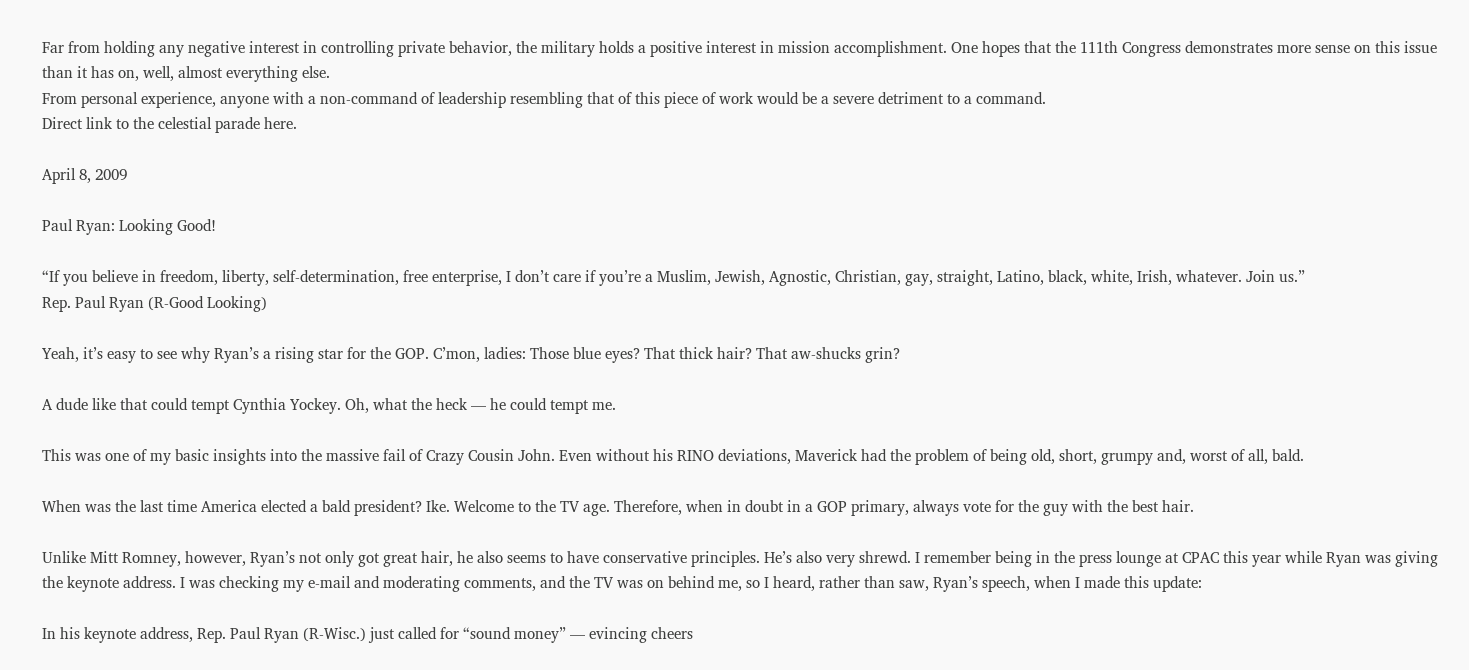Far from holding any negative interest in controlling private behavior, the military holds a positive interest in mission accomplishment. One hopes that the 111th Congress demonstrates more sense on this issue than it has on, well, almost everything else.
From personal experience, anyone with a non-command of leadership resembling that of this piece of work would be a severe detriment to a command.
Direct link to the celestial parade here.

April 8, 2009

Paul Ryan: Looking Good!

“If you believe in freedom, liberty, self-determination, free enterprise, I don’t care if you’re a Muslim, Jewish, Agnostic, Christian, gay, straight, Latino, black, white, Irish, whatever. Join us.”
Rep. Paul Ryan (R-Good Looking)

Yeah, it’s easy to see why Ryan’s a rising star for the GOP. C’mon, ladies: Those blue eyes? That thick hair? That aw-shucks grin?

A dude like that could tempt Cynthia Yockey. Oh, what the heck — he could tempt me.

This was one of my basic insights into the massive fail of Crazy Cousin John. Even without his RINO deviations, Maverick had the problem of being old, short, grumpy and, worst of all, bald.

When was the last time America elected a bald president? Ike. Welcome to the TV age. Therefore, when in doubt in a GOP primary, always vote for the guy with the best hair.

Unlike Mitt Romney, however, Ryan’s not only got great hair, he also seems to have conservative principles. He’s also very shrewd. I remember being in the press lounge at CPAC this year while Ryan was giving the keynote address. I was checking my e-mail and moderating comments, and the TV was on behind me, so I heard, rather than saw, Ryan’s speech, when I made this update:

In his keynote address, Rep. Paul Ryan (R-Wisc.) just called for “sound money” — evincing cheers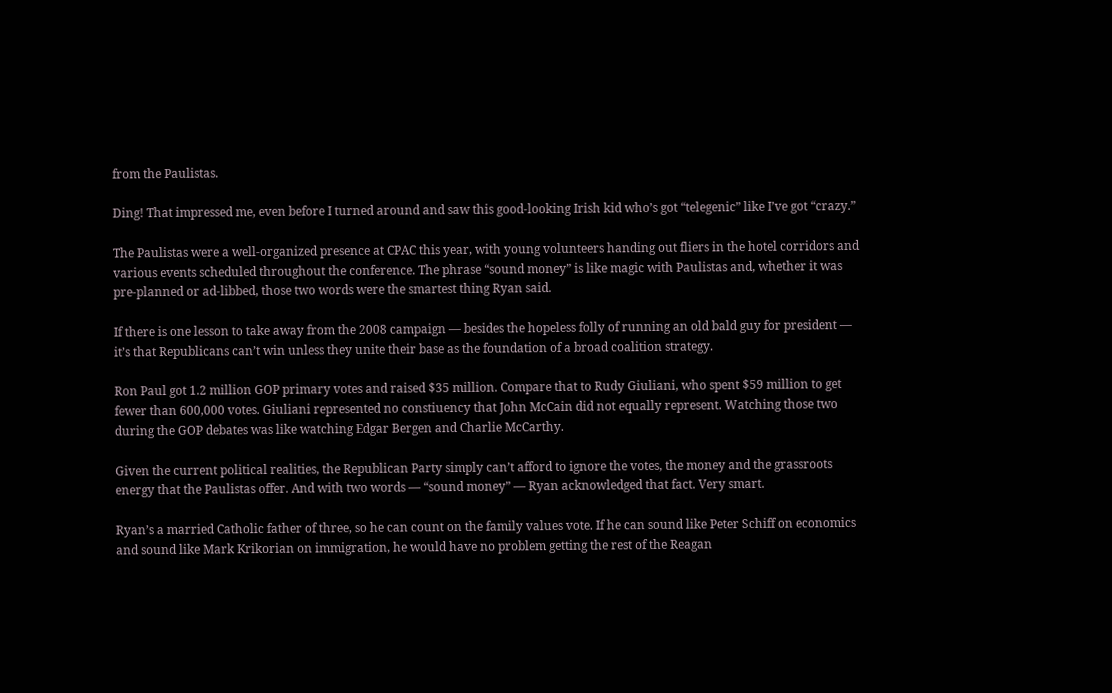from the Paulistas.

Ding! That impressed me, even before I turned around and saw this good-looking Irish kid who’s got “telegenic” like I’ve got “crazy.”

The Paulistas were a well-organized presence at CPAC this year, with young volunteers handing out fliers in the hotel corridors and various events scheduled throughout the conference. The phrase “sound money” is like magic with Paulistas and, whether it was pre-planned or ad-libbed, those two words were the smartest thing Ryan said.

If there is one lesson to take away from the 2008 campaign — besides the hopeless folly of running an old bald guy for president — it’s that Republicans can’t win unless they unite their base as the foundation of a broad coalition strategy.

Ron Paul got 1.2 million GOP primary votes and raised $35 million. Compare that to Rudy Giuliani, who spent $59 million to get fewer than 600,000 votes. Giuliani represented no constiuency that John McCain did not equally represent. Watching those two during the GOP debates was like watching Edgar Bergen and Charlie McCarthy.

Given the current political realities, the Republican Party simply can’t afford to ignore the votes, the money and the grassroots energy that the Paulistas offer. And with two words — “sound money” — Ryan acknowledged that fact. Very smart.

Ryan’s a married Catholic father of three, so he can count on the family values vote. If he can sound like Peter Schiff on economics and sound like Mark Krikorian on immigration, he would have no problem getting the rest of the Reagan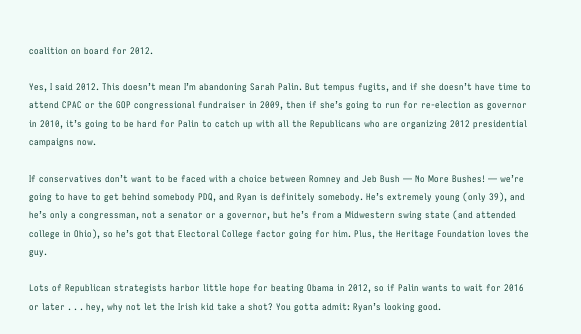coalition on board for 2012.

Yes, I said 2012. This doesn’t mean I’m abandoning Sarah Palin. But tempus fugits, and if she doesn’t have time to attend CPAC or the GOP congressional fundraiser in 2009, then if she’s going to run for re-election as governor in 2010, it’s going to be hard for Palin to catch up with all the Republicans who are organizing 2012 presidential campaigns now.

If conservatives don’t want to be faced with a choice between Romney and Jeb Bush — No More Bushes! — we’re going to have to get behind somebody PDQ, and Ryan is definitely somebody. He’s extremely young (only 39), and he’s only a congressman, not a senator or a governor, but he’s from a Midwestern swing state (and attended college in Ohio), so he’s got that Electoral College factor going for him. Plus, the Heritage Foundation loves the guy.

Lots of Republican strategists harbor little hope for beating Obama in 2012, so if Palin wants to wait for 2016 or later . . . hey, why not let the Irish kid take a shot? You gotta admit: Ryan’s looking good.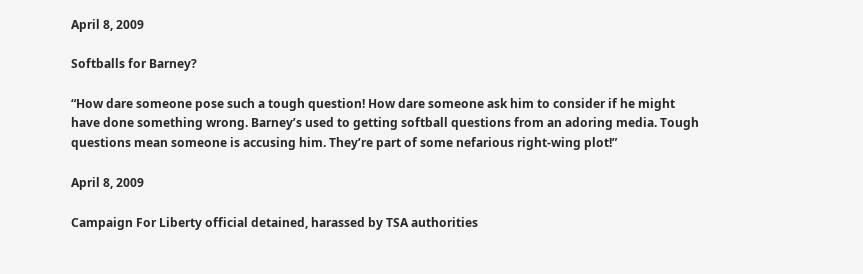April 8, 2009

Softballs for Barney?

“How dare someone pose such a tough question! How dare someone ask him to consider if he might have done something wrong. Barney’s used to getting softball questions from an adoring media. Tough questions mean someone is accusing him. They’re part of some nefarious right-wing plot!”

April 8, 2009

Campaign For Liberty official detained, harassed by TSA authorities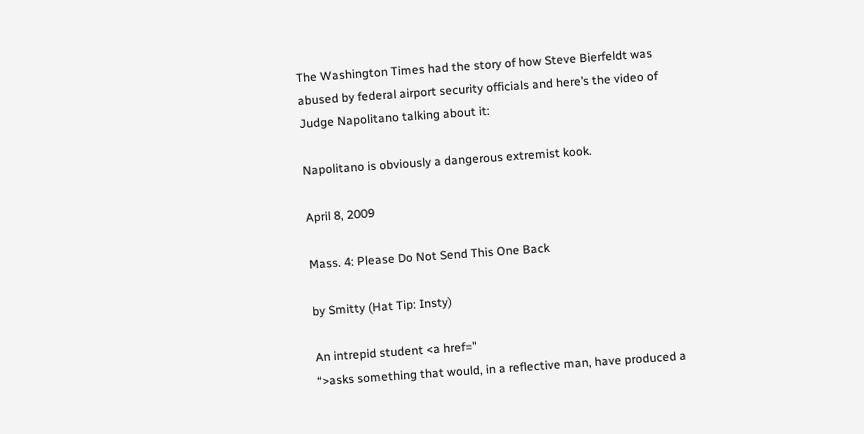The Washington Times had the story of how Steve Bierfeldt was abused by federal airport security officials and here’s the video of Judge Napolitano talking about it:

Napolitano is obviously a dangerous extremist kook.

April 8, 2009

Mass. 4: Please Do Not Send This One Back

by Smitty (Hat Tip: Insty)

An intrepid student <a href="
“>asks something that would, in a reflective man, have produced a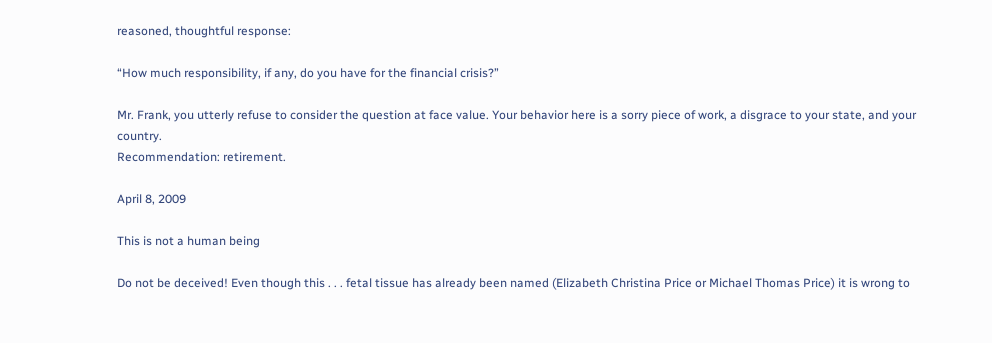reasoned, thoughtful response:

“How much responsibility, if any, do you have for the financial crisis?”

Mr. Frank, you utterly refuse to consider the question at face value. Your behavior here is a sorry piece of work, a disgrace to your state, and your country.
Recommendation: retirement.

April 8, 2009

This is not a human being

Do not be deceived! Even though this . . . fetal tissue has already been named (Elizabeth Christina Price or Michael Thomas Price) it is wrong to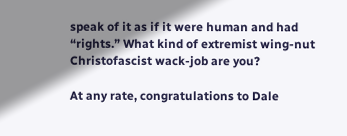speak of it as if it were human and had “rights.” What kind of extremist wing-nut Christofascist wack-job are you?

At any rate, congratulations to Dale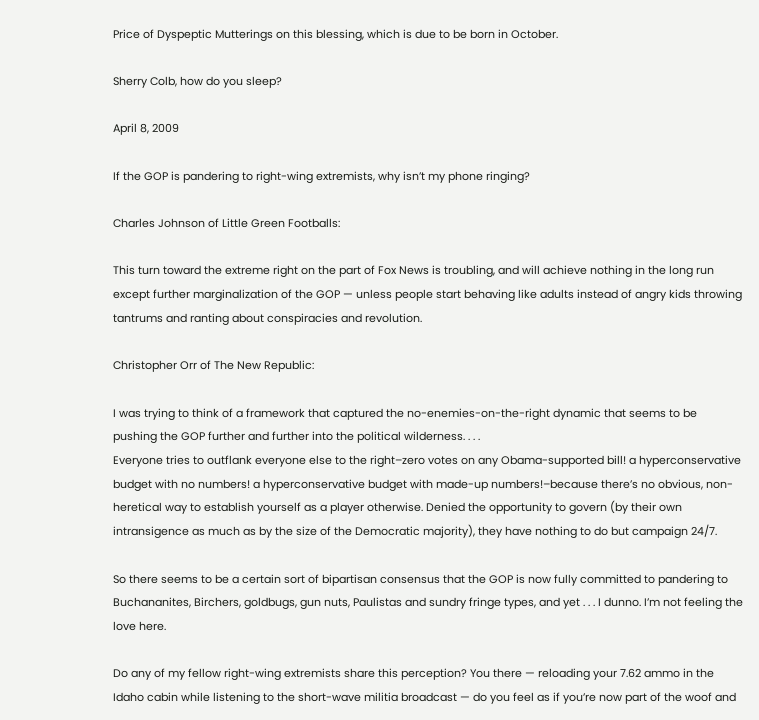Price of Dyspeptic Mutterings on this blessing, which is due to be born in October.

Sherry Colb, how do you sleep?

April 8, 2009

If the GOP is pandering to right-wing extremists, why isn’t my phone ringing?

Charles Johnson of Little Green Footballs:

This turn toward the extreme right on the part of Fox News is troubling, and will achieve nothing in the long run except further marginalization of the GOP — unless people start behaving like adults instead of angry kids throwing tantrums and ranting about conspiracies and revolution.

Christopher Orr of The New Republic:

I was trying to think of a framework that captured the no-enemies-on-the-right dynamic that seems to be pushing the GOP further and further into the political wilderness. . . .
Everyone tries to outflank everyone else to the right–zero votes on any Obama-supported bill! a hyperconservative budget with no numbers! a hyperconservative budget with made-up numbers!–because there’s no obvious, non-heretical way to establish yourself as a player otherwise. Denied the opportunity to govern (by their own intransigence as much as by the size of the Democratic majority), they have nothing to do but campaign 24/7.

So there seems to be a certain sort of bipartisan consensus that the GOP is now fully committed to pandering to Buchananites, Birchers, goldbugs, gun nuts, Paulistas and sundry fringe types, and yet . . . I dunno. I’m not feeling the love here.

Do any of my fellow right-wing extremists share this perception? You there — reloading your 7.62 ammo in the Idaho cabin while listening to the short-wave militia broadcast — do you feel as if you’re now part of the woof and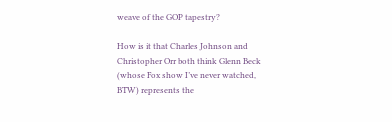weave of the GOP tapestry?

How is it that Charles Johnson and Christopher Orr both think Glenn Beck (whose Fox show I’ve never watched, BTW) represents the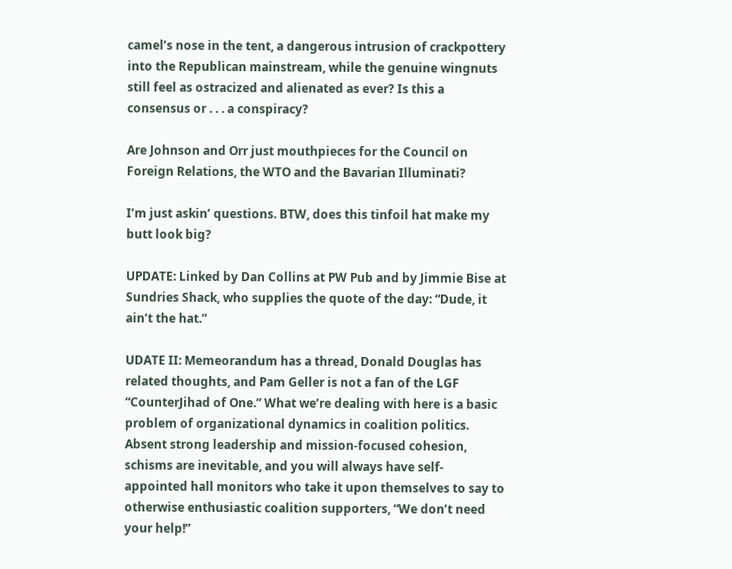camel’s nose in the tent, a dangerous intrusion of crackpottery into the Republican mainstream, while the genuine wingnuts still feel as ostracized and alienated as ever? Is this a consensus or . . . a conspiracy?

Are Johnson and Orr just mouthpieces for the Council on Foreign Relations, the WTO and the Bavarian Illuminati?

I’m just askin’ questions. BTW, does this tinfoil hat make my butt look big?

UPDATE: Linked by Dan Collins at PW Pub and by Jimmie Bise at Sundries Shack, who supplies the quote of the day: “Dude, it ain’t the hat.”

UDATE II: Memeorandum has a thread, Donald Douglas has related thoughts, and Pam Geller is not a fan of the LGF “CounterJihad of One.” What we’re dealing with here is a basic problem of organizational dynamics in coalition politics. Absent strong leadership and mission-focused cohesion, schisms are inevitable, and you will always have self-appointed hall monitors who take it upon themselves to say to otherwise enthusiastic coalition supporters, “We don’t need your help!”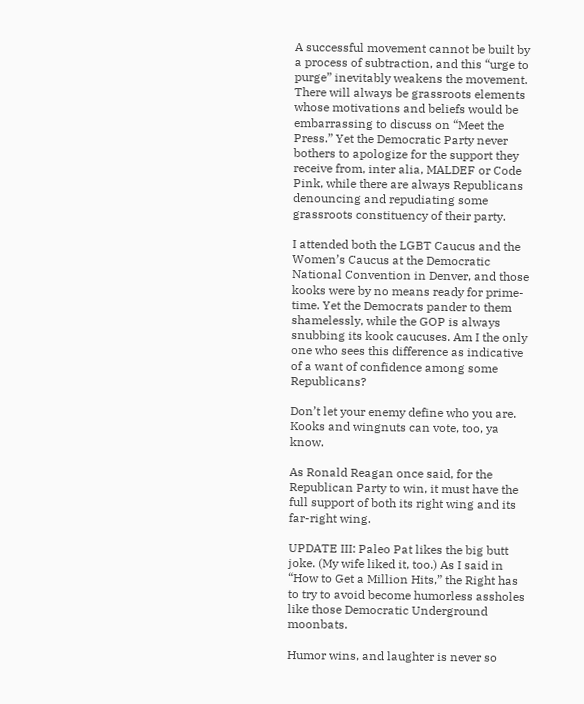A successful movement cannot be built by a process of subtraction, and this “urge to purge” inevitably weakens the movement. There will always be grassroots elements whose motivations and beliefs would be embarrassing to discuss on “Meet the Press.” Yet the Democratic Party never bothers to apologize for the support they receive from, inter alia, MALDEF or Code Pink, while there are always Republicans denouncing and repudiating some grassroots constituency of their party.

I attended both the LGBT Caucus and the Women’s Caucus at the Democratic National Convention in Denver, and those kooks were by no means ready for prime-time. Yet the Democrats pander to them shamelessly, while the GOP is always snubbing its kook caucuses. Am I the only one who sees this difference as indicative of a want of confidence among some Republicans?

Don’t let your enemy define who you are. Kooks and wingnuts can vote, too, ya know.

As Ronald Reagan once said, for the Republican Party to win, it must have the full support of both its right wing and its far-right wing.

UPDATE III: Paleo Pat likes the big butt joke. (My wife liked it, too.) As I said in “How to Get a Million Hits,” the Right has to try to avoid become humorless assholes like those Democratic Underground moonbats.

Humor wins, and laughter is never so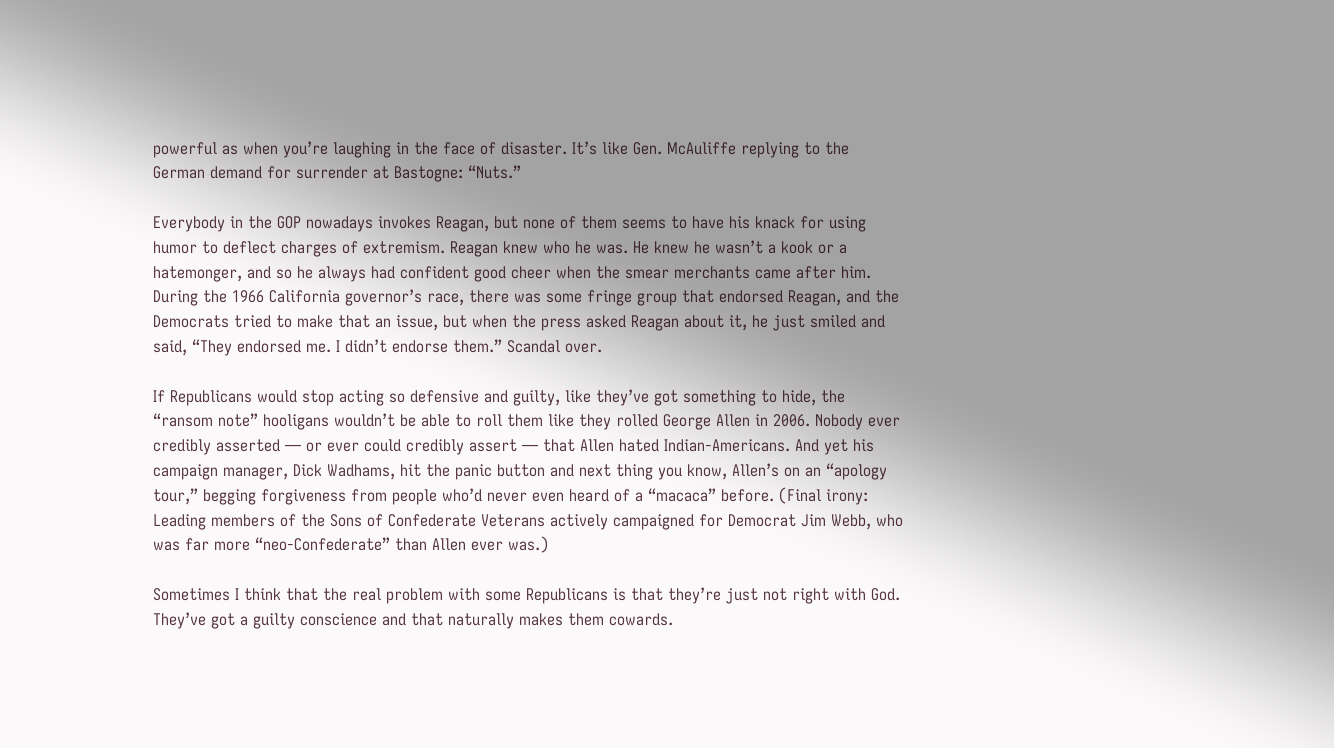powerful as when you’re laughing in the face of disaster. It’s like Gen. McAuliffe replying to the German demand for surrender at Bastogne: “Nuts.”

Everybody in the GOP nowadays invokes Reagan, but none of them seems to have his knack for using humor to deflect charges of extremism. Reagan knew who he was. He knew he wasn’t a kook or a hatemonger, and so he always had confident good cheer when the smear merchants came after him. During the 1966 California governor’s race, there was some fringe group that endorsed Reagan, and the Democrats tried to make that an issue, but when the press asked Reagan about it, he just smiled and said, “They endorsed me. I didn’t endorse them.” Scandal over.

If Republicans would stop acting so defensive and guilty, like they’ve got something to hide, the “ransom note” hooligans wouldn’t be able to roll them like they rolled George Allen in 2006. Nobody ever credibly asserted — or ever could credibly assert — that Allen hated Indian-Americans. And yet his campaign manager, Dick Wadhams, hit the panic button and next thing you know, Allen’s on an “apology tour,” begging forgiveness from people who’d never even heard of a “macaca” before. (Final irony: Leading members of the Sons of Confederate Veterans actively campaigned for Democrat Jim Webb, who was far more “neo-Confederate” than Allen ever was.)

Sometimes I think that the real problem with some Republicans is that they’re just not right with God. They’ve got a guilty conscience and that naturally makes them cowards.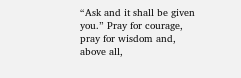“Ask and it shall be given you.” Pray for courage, pray for wisdom and, above all,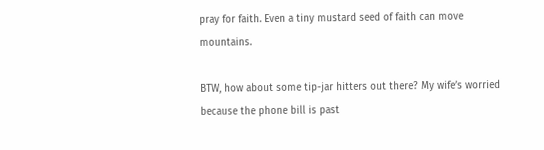pray for faith. Even a tiny mustard seed of faith can move mountains.

BTW, how about some tip-jar hitters out there? My wife’s worried because the phone bill is past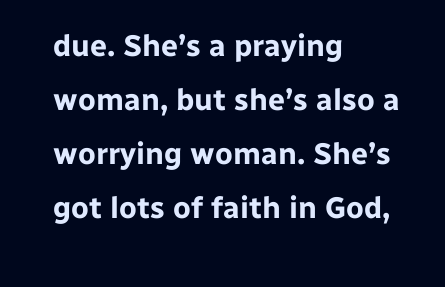due. She’s a praying woman, but she’s also a worrying woman. She’s got lots of faith in God,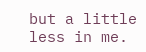but a little less in me.